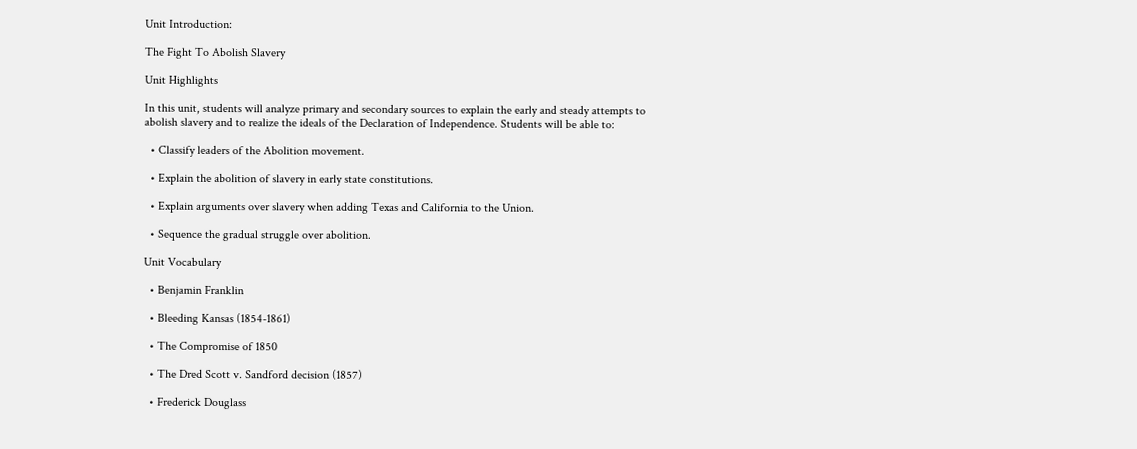Unit Introduction:

The Fight To Abolish Slavery

Unit Highlights

In this unit, students will analyze primary and secondary sources to explain the early and steady attempts to abolish slavery and to realize the ideals of the Declaration of Independence. Students will be able to:

  • Classify leaders of the Abolition movement.

  • Explain the abolition of slavery in early state constitutions.

  • Explain arguments over slavery when adding Texas and California to the Union.

  • Sequence the gradual struggle over abolition.

Unit Vocabulary

  • Benjamin Franklin

  • Bleeding Kansas (1854-1861)

  • The Compromise of 1850

  • The Dred Scott v. Sandford decision (1857)

  • Frederick Douglass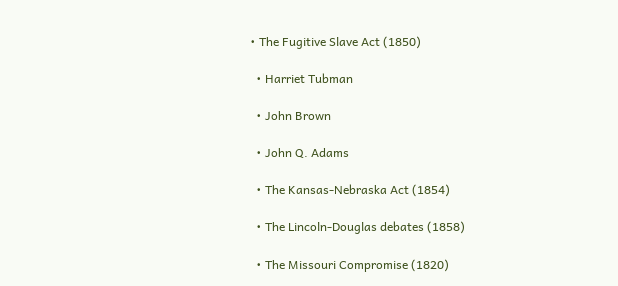• The Fugitive Slave Act (1850)

  • Harriet Tubman

  • John Brown

  • John Q. Adams

  • The Kansas-Nebraska Act (1854)

  • The Lincoln-Douglas debates (1858)

  • The Missouri Compromise (1820)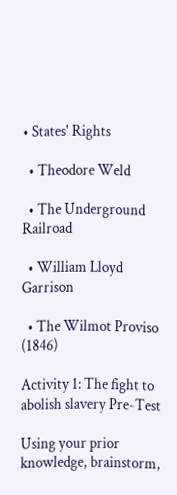• States' Rights

  • Theodore Weld

  • The Underground Railroad

  • William Lloyd Garrison

  • The Wilmot Proviso (1846)

Activity 1: The fight to abolish slavery Pre-Test

Using your prior knowledge, brainstorm,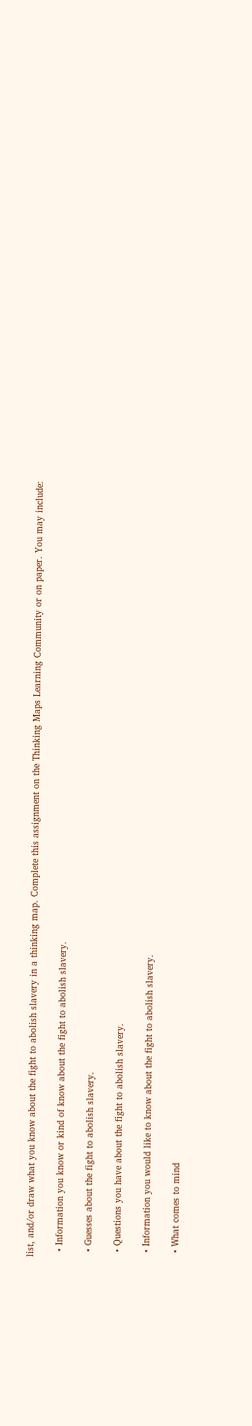list, and/or draw what you know about the fight to abolish slavery in a thinking map. Complete this assignment on the Thinking Maps Learning Community or on paper. You may include:

  • Information you know or kind of know about the fight to abolish slavery.

  • Guesses about the fight to abolish slavery.

  • Questions you have about the fight to abolish slavery.

  • Information you would like to know about the fight to abolish slavery.

  • What comes to mind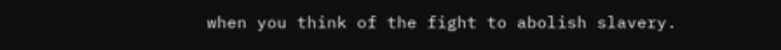when you think of the fight to abolish slavery.